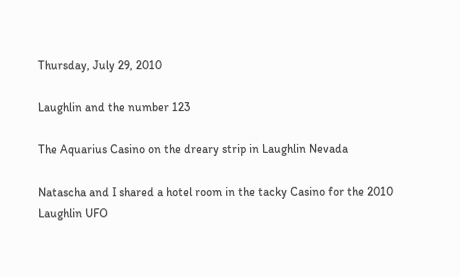Thursday, July 29, 2010

Laughlin and the number 123

The Aquarius Casino on the dreary strip in Laughlin Nevada

Natascha and I shared a hotel room in the tacky Casino for the 2010 Laughlin UFO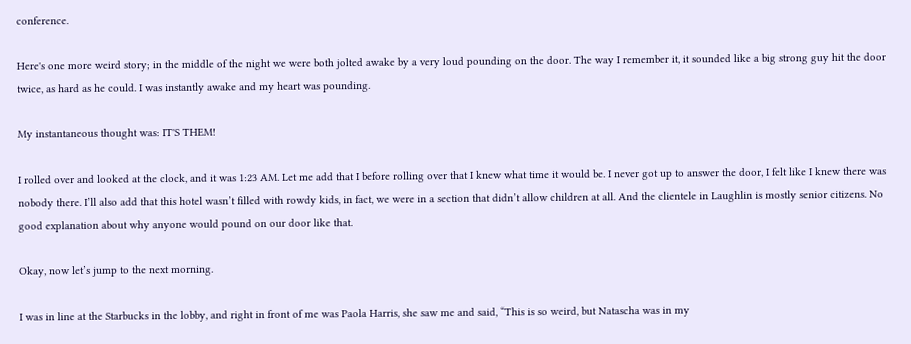conference.

Here's one more weird story; in the middle of the night we were both jolted awake by a very loud pounding on the door. The way I remember it, it sounded like a big strong guy hit the door twice, as hard as he could. I was instantly awake and my heart was pounding.

My instantaneous thought was: IT'S THEM!

I rolled over and looked at the clock, and it was 1:23 AM. Let me add that I before rolling over that I knew what time it would be. I never got up to answer the door, I felt like I knew there was nobody there. I’ll also add that this hotel wasn’t filled with rowdy kids, in fact, we were in a section that didn’t allow children at all. And the clientele in Laughlin is mostly senior citizens. No good explanation about why anyone would pound on our door like that.

Okay, now let’s jump to the next morning.

I was in line at the Starbucks in the lobby, and right in front of me was Paola Harris, she saw me and said, “This is so weird, but Natascha was in my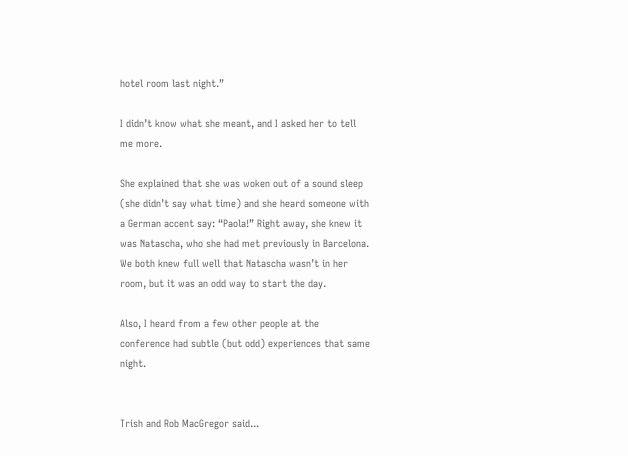hotel room last night.”

I didn’t know what she meant, and I asked her to tell me more.

She explained that she was woken out of a sound sleep (she didn’t say what time) and she heard someone with a German accent say: “Paola!” Right away, she knew it was Natascha, who she had met previously in Barcelona. We both knew full well that Natascha wasn’t in her room, but it was an odd way to start the day.

Also, I heard from a few other people at the conference had subtle (but odd) experiences that same night.


Trish and Rob MacGregor said...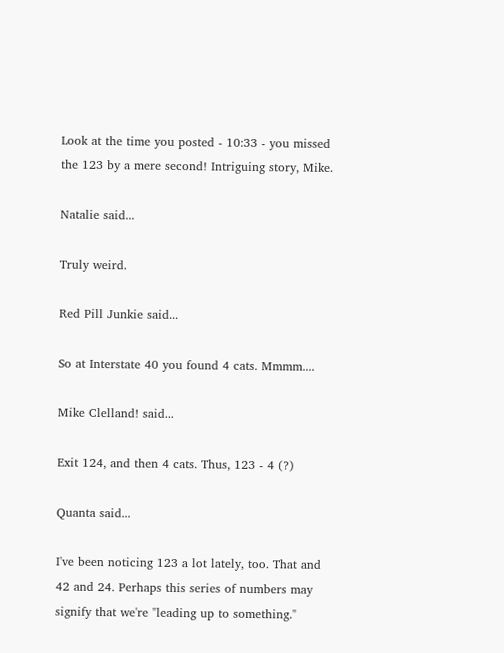Look at the time you posted - 10:33 - you missed the 123 by a mere second! Intriguing story, Mike.

Natalie said...

Truly weird.

Red Pill Junkie said...

So at Interstate 40 you found 4 cats. Mmmm....

Mike Clelland! said...

Exit 124, and then 4 cats. Thus, 123 - 4 (?)

Quanta said...

I've been noticing 123 a lot lately, too. That and 42 and 24. Perhaps this series of numbers may signify that we're "leading up to something."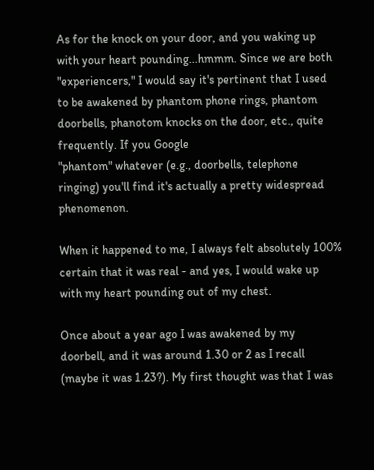As for the knock on your door, and you waking up with your heart pounding...hmmm. Since we are both "experiencers," I would say it's pertinent that I used to be awakened by phantom phone rings, phantom doorbells, phanotom knocks on the door, etc., quite frequently. If you Google
"phantom" whatever (e.g., doorbells, telephone ringing) you'll find it's actually a pretty widespread phenomenon.

When it happened to me, I always felt absolutely 100% certain that it was real - and yes, I would wake up with my heart pounding out of my chest.

Once about a year ago I was awakened by my doorbell, and it was around 1.30 or 2 as I recall (maybe it was 1.23?). My first thought was that I was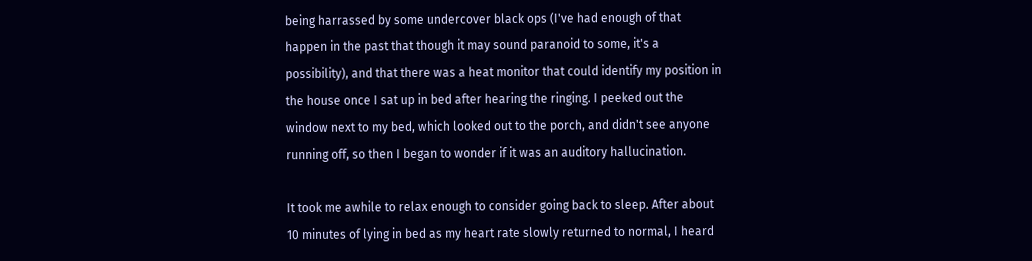being harrassed by some undercover black ops (I've had enough of that happen in the past that though it may sound paranoid to some, it's a possibility), and that there was a heat monitor that could identify my position in the house once I sat up in bed after hearing the ringing. I peeked out the window next to my bed, which looked out to the porch, and didn't see anyone running off, so then I began to wonder if it was an auditory hallucination.

It took me awhile to relax enough to consider going back to sleep. After about 10 minutes of lying in bed as my heart rate slowly returned to normal, I heard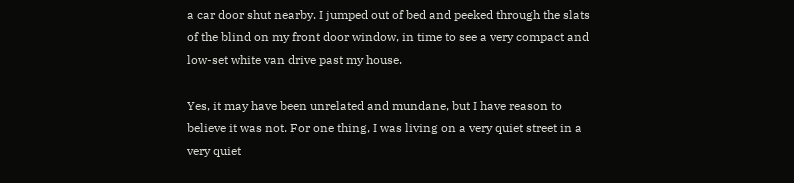a car door shut nearby. I jumped out of bed and peeked through the slats of the blind on my front door window, in time to see a very compact and low-set white van drive past my house.

Yes, it may have been unrelated and mundane, but I have reason to believe it was not. For one thing, I was living on a very quiet street in a very quiet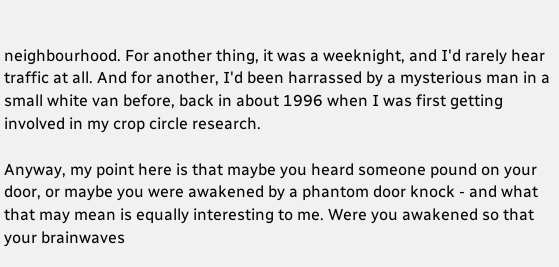neighbourhood. For another thing, it was a weeknight, and I'd rarely hear traffic at all. And for another, I'd been harrassed by a mysterious man in a small white van before, back in about 1996 when I was first getting involved in my crop circle research.

Anyway, my point here is that maybe you heard someone pound on your door, or maybe you were awakened by a phantom door knock - and what that may mean is equally interesting to me. Were you awakened so that your brainwaves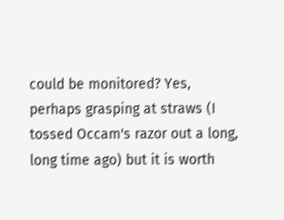could be monitored? Yes, perhaps grasping at straws (I tossed Occam's razor out a long, long time ago) but it is worth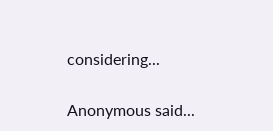considering...

Anonymous said...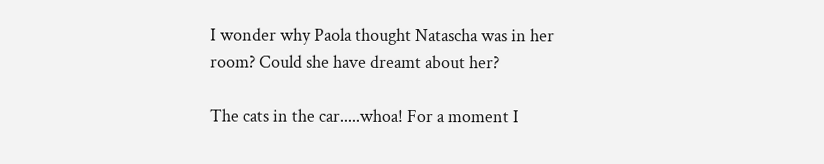I wonder why Paola thought Natascha was in her room? Could she have dreamt about her?

The cats in the car.....whoa! For a moment I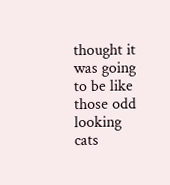thought it was going to be like those odd looking cats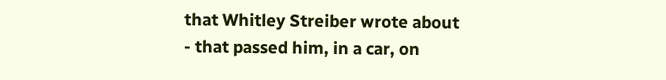that Whitley Streiber wrote about - that passed him, in a car, on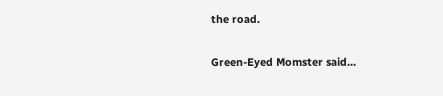the road.

Green-Eyed Momster said...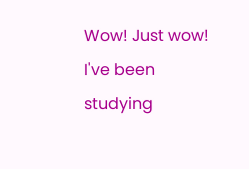Wow! Just wow! I've been studying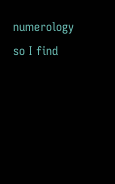numerology so I find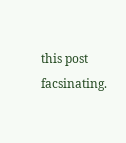this post facsinating.